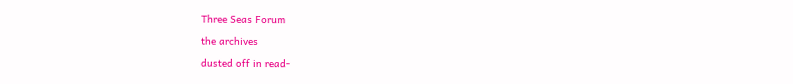Three Seas Forum

the archives

dusted off in read-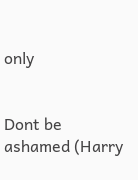only


Dont be ashamed (Harry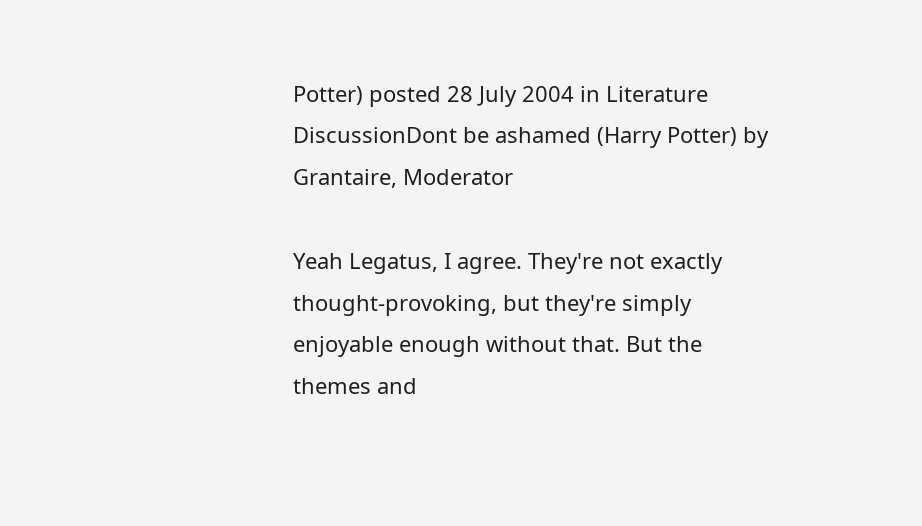Potter) posted 28 July 2004 in Literature DiscussionDont be ashamed (Harry Potter) by Grantaire, Moderator

Yeah Legatus, I agree. They're not exactly thought-provoking, but they're simply enjoyable enough without that. But the themes and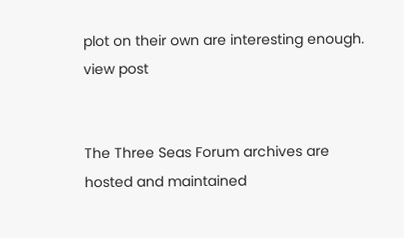plot on their own are interesting enough. view post


The Three Seas Forum archives are hosted and maintained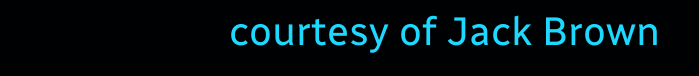courtesy of Jack Brown